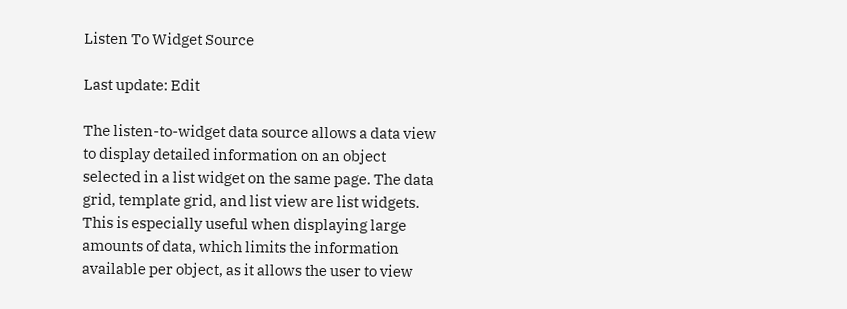Listen To Widget Source

Last update: Edit

The listen-to-widget data source allows a data view to display detailed information on an object selected in a list widget on the same page. The data grid, template grid, and list view are list widgets. This is especially useful when displaying large amounts of data, which limits the information available per object, as it allows the user to view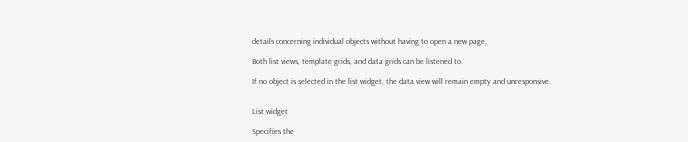details concerning individual objects without having to open a new page.

Both list views, template grids, and data grids can be listened to.

If no object is selected in the list widget, the data view will remain empty and unresponsive.


List widget

Specifies the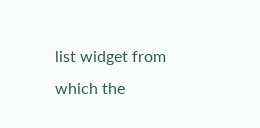list widget from which the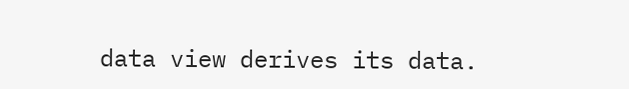data view derives its data.